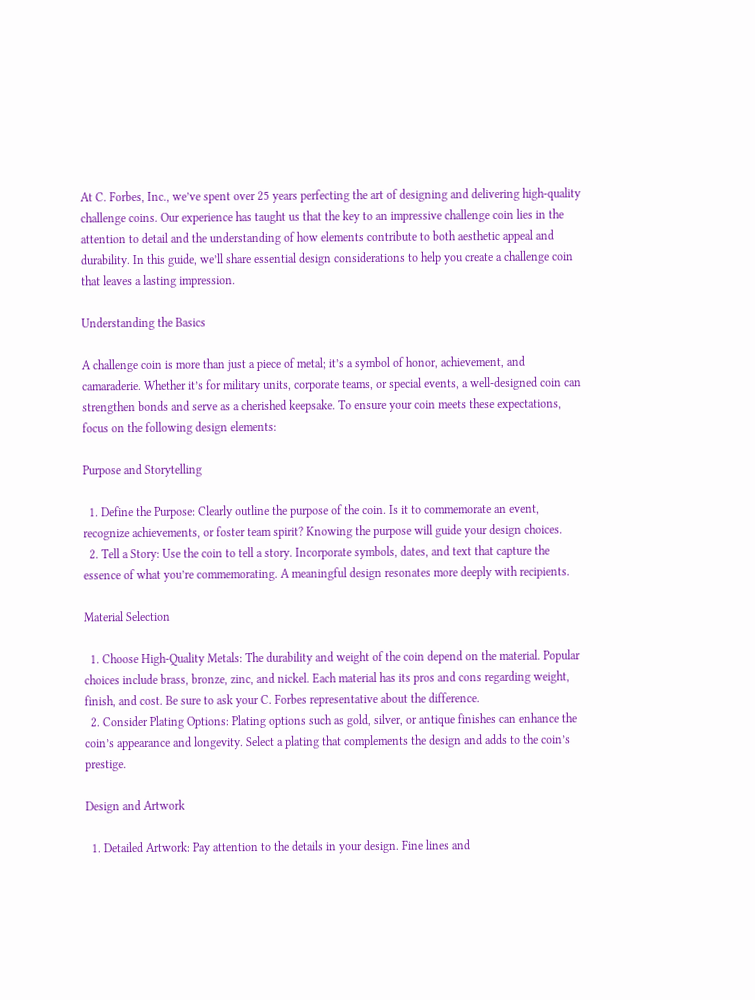At C. Forbes, Inc., we’ve spent over 25 years perfecting the art of designing and delivering high-quality challenge coins. Our experience has taught us that the key to an impressive challenge coin lies in the attention to detail and the understanding of how elements contribute to both aesthetic appeal and durability. In this guide, we’ll share essential design considerations to help you create a challenge coin that leaves a lasting impression.

Understanding the Basics

A challenge coin is more than just a piece of metal; it’s a symbol of honor, achievement, and camaraderie. Whether it’s for military units, corporate teams, or special events, a well-designed coin can strengthen bonds and serve as a cherished keepsake. To ensure your coin meets these expectations, focus on the following design elements:

Purpose and Storytelling

  1. Define the Purpose: Clearly outline the purpose of the coin. Is it to commemorate an event, recognize achievements, or foster team spirit? Knowing the purpose will guide your design choices.
  2. Tell a Story: Use the coin to tell a story. Incorporate symbols, dates, and text that capture the essence of what you’re commemorating. A meaningful design resonates more deeply with recipients.

Material Selection

  1. Choose High-Quality Metals: The durability and weight of the coin depend on the material. Popular choices include brass, bronze, zinc, and nickel. Each material has its pros and cons regarding weight, finish, and cost. Be sure to ask your C. Forbes representative about the difference.
  2. Consider Plating Options: Plating options such as gold, silver, or antique finishes can enhance the coin’s appearance and longevity. Select a plating that complements the design and adds to the coin’s prestige.

Design and Artwork

  1. Detailed Artwork: Pay attention to the details in your design. Fine lines and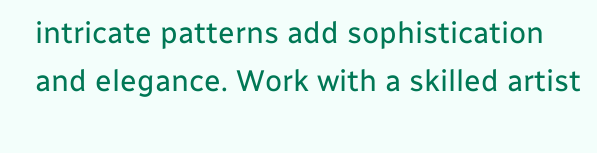intricate patterns add sophistication and elegance. Work with a skilled artist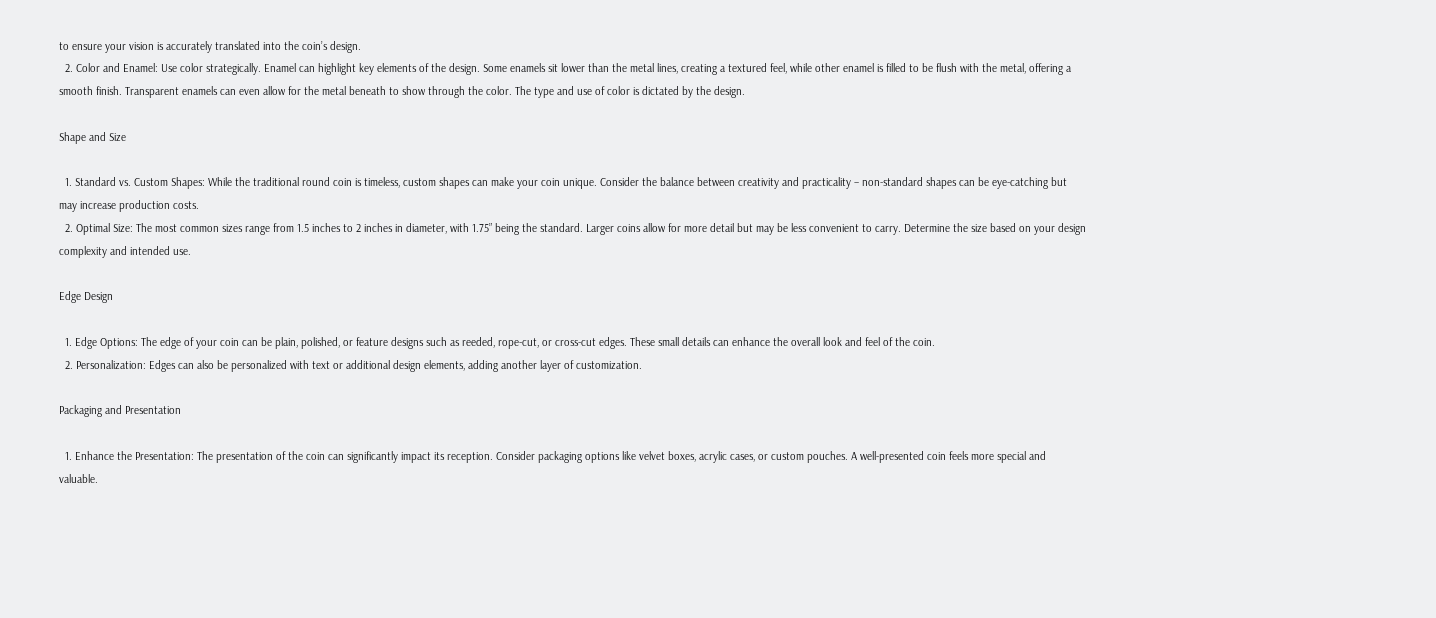to ensure your vision is accurately translated into the coin’s design.
  2. Color and Enamel: Use color strategically. Enamel can highlight key elements of the design. Some enamels sit lower than the metal lines, creating a textured feel, while other enamel is filled to be flush with the metal, offering a smooth finish. Transparent enamels can even allow for the metal beneath to show through the color. The type and use of color is dictated by the design.

Shape and Size

  1. Standard vs. Custom Shapes: While the traditional round coin is timeless, custom shapes can make your coin unique. Consider the balance between creativity and practicality – non-standard shapes can be eye-catching but may increase production costs.
  2. Optimal Size: The most common sizes range from 1.5 inches to 2 inches in diameter, with 1.75” being the standard. Larger coins allow for more detail but may be less convenient to carry. Determine the size based on your design complexity and intended use.

Edge Design

  1. Edge Options: The edge of your coin can be plain, polished, or feature designs such as reeded, rope-cut, or cross-cut edges. These small details can enhance the overall look and feel of the coin.
  2. Personalization: Edges can also be personalized with text or additional design elements, adding another layer of customization.

Packaging and Presentation

  1. Enhance the Presentation: The presentation of the coin can significantly impact its reception. Consider packaging options like velvet boxes, acrylic cases, or custom pouches. A well-presented coin feels more special and valuable.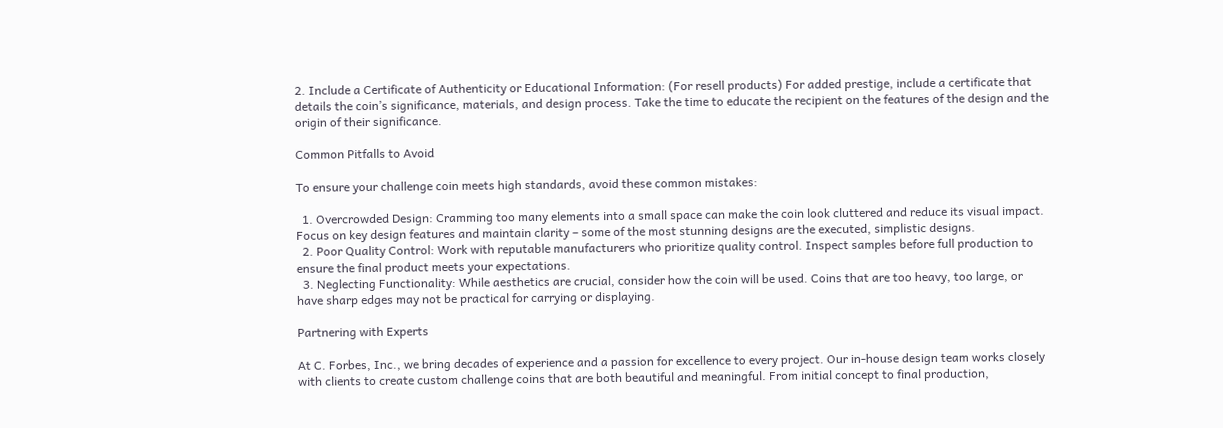2. Include a Certificate of Authenticity or Educational Information: (For resell products) For added prestige, include a certificate that details the coin’s significance, materials, and design process. Take the time to educate the recipient on the features of the design and the origin of their significance.

Common Pitfalls to Avoid

To ensure your challenge coin meets high standards, avoid these common mistakes:

  1. Overcrowded Design: Cramming too many elements into a small space can make the coin look cluttered and reduce its visual impact. Focus on key design features and maintain clarity – some of the most stunning designs are the executed, simplistic designs.
  2. Poor Quality Control: Work with reputable manufacturers who prioritize quality control. Inspect samples before full production to ensure the final product meets your expectations.
  3. Neglecting Functionality: While aesthetics are crucial, consider how the coin will be used. Coins that are too heavy, too large, or have sharp edges may not be practical for carrying or displaying.

Partnering with Experts

At C. Forbes, Inc., we bring decades of experience and a passion for excellence to every project. Our in-house design team works closely with clients to create custom challenge coins that are both beautiful and meaningful. From initial concept to final production,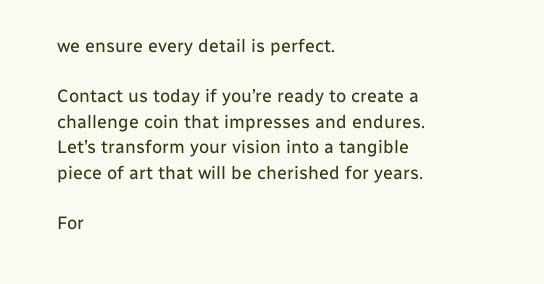we ensure every detail is perfect.

Contact us today if you’re ready to create a challenge coin that impresses and endures. Let’s transform your vision into a tangible piece of art that will be cherished for years.

For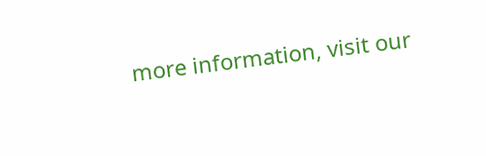more information, visit our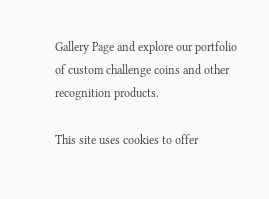Gallery Page and explore our portfolio of custom challenge coins and other recognition products.

This site uses cookies to offer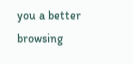you a better browsing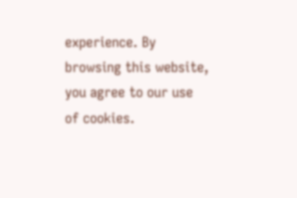experience. By browsing this website, you agree to our use of cookies.